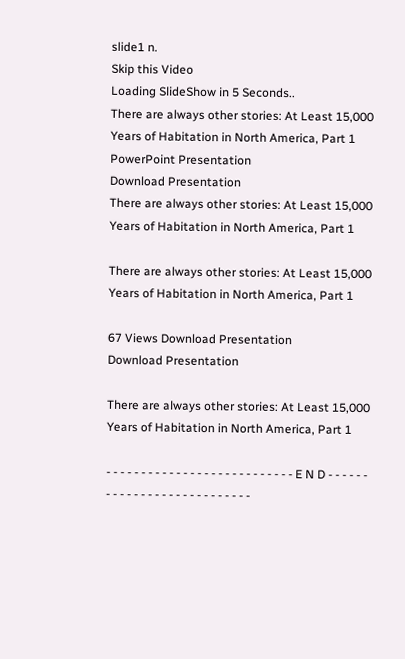slide1 n.
Skip this Video
Loading SlideShow in 5 Seconds..
There are always other stories: At Least 15,000 Years of Habitation in North America, Part 1 PowerPoint Presentation
Download Presentation
There are always other stories: At Least 15,000 Years of Habitation in North America, Part 1

There are always other stories: At Least 15,000 Years of Habitation in North America, Part 1

67 Views Download Presentation
Download Presentation

There are always other stories: At Least 15,000 Years of Habitation in North America, Part 1

- - - - - - - - - - - - - - - - - - - - - - - - - - - E N D - - - - - - - - - - - - - - - - - - - - - - - - - - -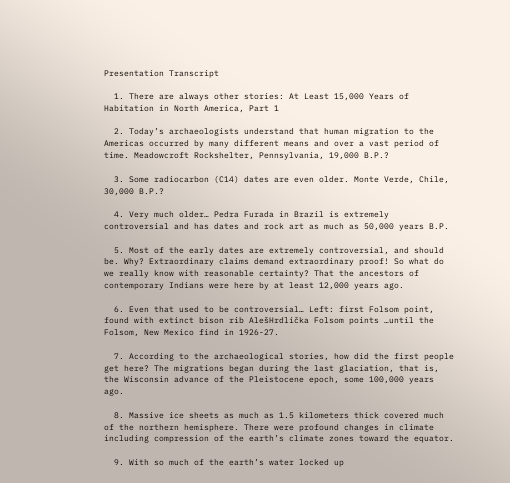Presentation Transcript

  1. There are always other stories: At Least 15,000 Years of Habitation in North America, Part 1

  2. Today’s archaeologists understand that human migration to the Americas occurred by many different means and over a vast period of time. Meadowcroft Rockshelter, Pennsylvania, 19,000 B.P.?

  3. Some radiocarbon (C14) dates are even older. Monte Verde, Chile, 30,000 B.P.?

  4. Very much older… Pedra Furada in Brazil is extremely controversial and has dates and rock art as much as 50,000 years B.P.

  5. Most of the early dates are extremely controversial, and should be. Why? Extraordinary claims demand extraordinary proof! So what do we really know with reasonable certainty? That the ancestors of contemporary Indians were here by at least 12,000 years ago.

  6. Even that used to be controversial… Left: first Folsom point, found with extinct bison rib AlešHrdlička Folsom points …until the Folsom, New Mexico find in 1926-27.

  7. According to the archaeological stories, how did the first people get here? The migrations began during the last glaciation, that is, the Wisconsin advance of the Pleistocene epoch, some 100,000 years ago.

  8. Massive ice sheets as much as 1.5 kilometers thick covered much of the northern hemisphere. There were profound changes in climate including compression of the earth’s climate zones toward the equator.

  9. With so much of the earth’s water locked up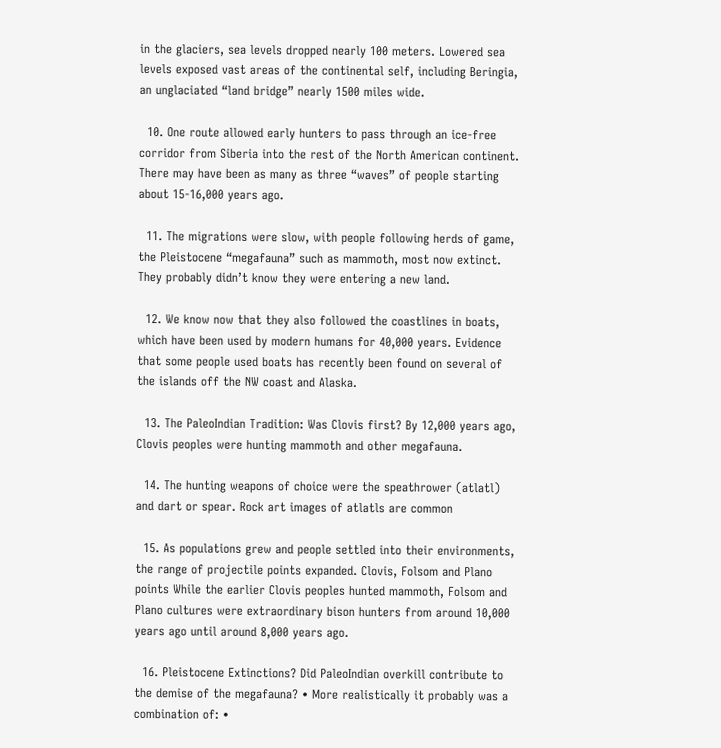in the glaciers, sea levels dropped nearly 100 meters. Lowered sea levels exposed vast areas of the continental self, including Beringia, an unglaciated “land bridge” nearly 1500 miles wide.

  10. One route allowed early hunters to pass through an ice-free corridor from Siberia into the rest of the North American continent. There may have been as many as three “waves” of people starting about 15-16,000 years ago.

  11. The migrations were slow, with people following herds of game, the Pleistocene “megafauna” such as mammoth, most now extinct. They probably didn’t know they were entering a new land.

  12. We know now that they also followed the coastlines in boats, which have been used by modern humans for 40,000 years. Evidence that some people used boats has recently been found on several of the islands off the NW coast and Alaska.

  13. The PaleoIndian Tradition: Was Clovis first? By 12,000 years ago, Clovis peoples were hunting mammoth and other megafauna.

  14. The hunting weapons of choice were the speathrower (atlatl) and dart or spear. Rock art images of atlatls are common

  15. As populations grew and people settled into their environments, the range of projectile points expanded. Clovis, Folsom and Plano points While the earlier Clovis peoples hunted mammoth, Folsom and Plano cultures were extraordinary bison hunters from around 10,000 years ago until around 8,000 years ago.

  16. Pleistocene Extinctions? Did PaleoIndian overkill contribute to the demise of the megafauna? • More realistically it probably was a combination of: •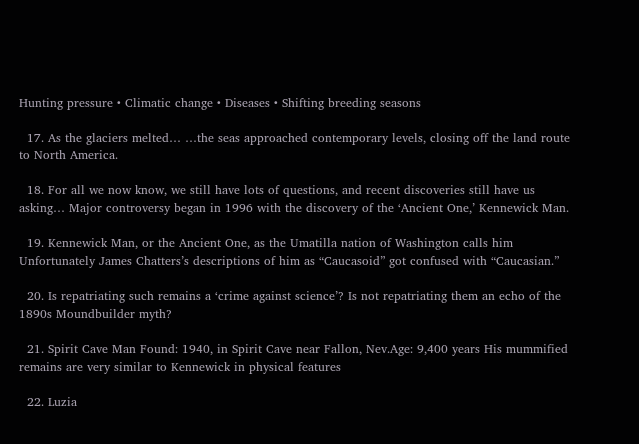Hunting pressure • Climatic change • Diseases • Shifting breeding seasons

  17. As the glaciers melted… …the seas approached contemporary levels, closing off the land route to North America.

  18. For all we now know, we still have lots of questions, and recent discoveries still have us asking… Major controversy began in 1996 with the discovery of the ‘Ancient One,’ Kennewick Man.

  19. Kennewick Man, or the Ancient One, as the Umatilla nation of Washington calls him Unfortunately James Chatters’s descriptions of him as “Caucasoid” got confused with “Caucasian.”

  20. Is repatriating such remains a ‘crime against science’? Is not repatriating them an echo of the 1890s Moundbuilder myth?

  21. Spirit Cave Man Found: 1940, in Spirit Cave near Fallon, Nev.Age: 9,400 years His mummified remains are very similar to Kennewick in physical features

  22. Luzia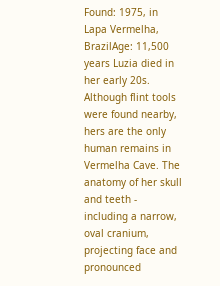Found: 1975, in Lapa Vermelha, BrazilAge: 11,500 years Luzia died in her early 20s. Although flint tools were found nearby, hers are the only human remains in Vermelha Cave. The anatomy of her skull and teeth - including a narrow, oval cranium, projecting face and pronounced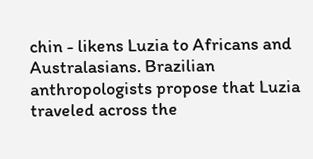chin - likens Luzia to Africans and Australasians. Brazilian anthropologists propose that Luzia traveled across the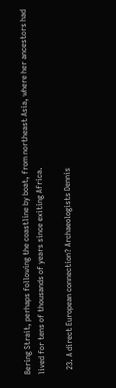Bering Strait, perhaps following the coastline by boat, from northeast Asia, where her ancestors had lived for tens of thousands of years since exiting Africa.

  23. A direct European connection? Archaeologists Dennis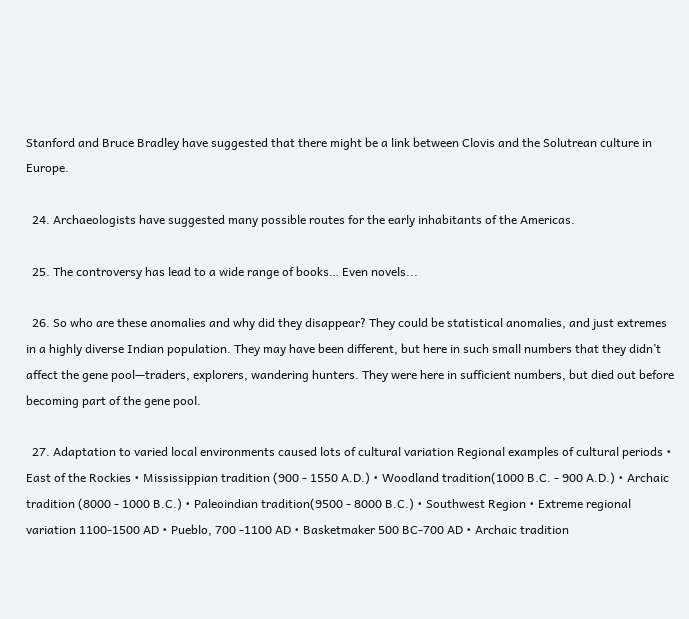Stanford and Bruce Bradley have suggested that there might be a link between Clovis and the Solutrean culture in Europe.

  24. Archaeologists have suggested many possible routes for the early inhabitants of the Americas.

  25. The controversy has lead to a wide range of books… Even novels...

  26. So who are these anomalies and why did they disappear? They could be statistical anomalies, and just extremes in a highly diverse Indian population. They may have been different, but here in such small numbers that they didn’t affect the gene pool—traders, explorers, wandering hunters. They were here in sufficient numbers, but died out before becoming part of the gene pool.

  27. Adaptation to varied local environments caused lots of cultural variation Regional examples of cultural periods • East of the Rockies • Mississippian tradition (900 - 1550 A.D.) • Woodland tradition(1000 B.C. - 900 A.D.) • Archaic tradition (8000 - 1000 B.C.) • Paleoindian tradition(9500 - 8000 B.C.) • Southwest Region • Extreme regional variation 1100-1500 AD • Pueblo, 700 -1100 AD • Basketmaker 500 BC-700 AD • Archaic tradition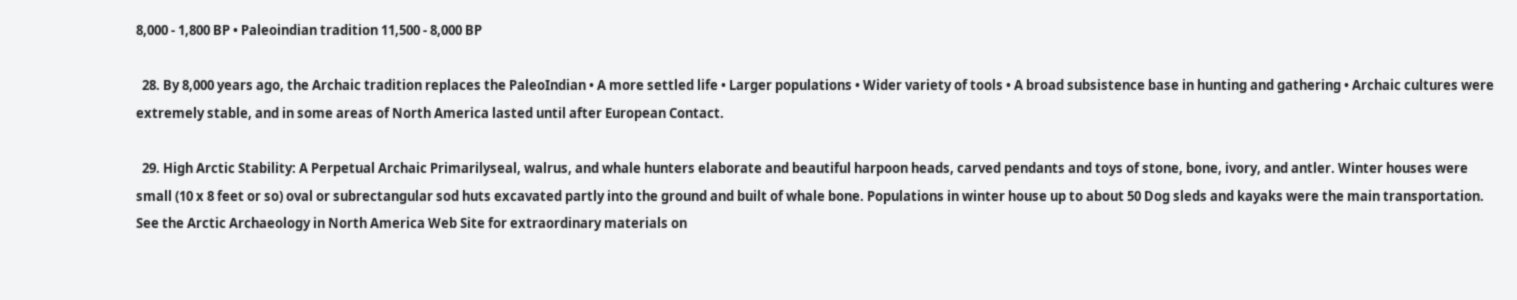8,000 - 1,800 BP • Paleoindian tradition 11,500 - 8,000 BP

  28. By 8,000 years ago, the Archaic tradition replaces the PaleoIndian • A more settled life • Larger populations • Wider variety of tools • A broad subsistence base in hunting and gathering • Archaic cultures were extremely stable, and in some areas of North America lasted until after European Contact.

  29. High Arctic Stability: A Perpetual Archaic Primarilyseal, walrus, and whale hunters elaborate and beautiful harpoon heads, carved pendants and toys of stone, bone, ivory, and antler. Winter houses were small (10 x 8 feet or so) oval or subrectangular sod huts excavated partly into the ground and built of whale bone. Populations in winter house up to about 50 Dog sleds and kayaks were the main transportation. See the Arctic Archaeology in North America Web Site for extraordinary materials on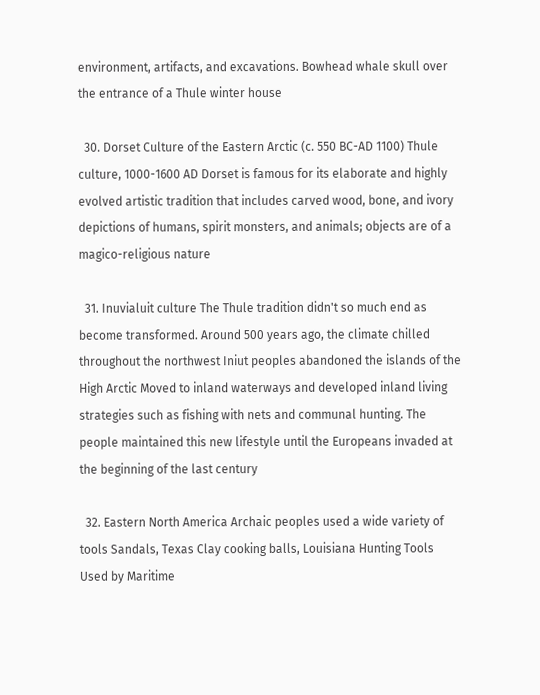environment, artifacts, and excavations. Bowhead whale skull over the entrance of a Thule winter house

  30. Dorset Culture of the Eastern Arctic (c. 550 BC-AD 1100) Thule culture, 1000-1600 AD Dorset is famous for its elaborate and highly evolved artistic tradition that includes carved wood, bone, and ivory depictions of humans, spirit monsters, and animals; objects are of a magico-religious nature

  31. Inuvialuit culture The Thule tradition didn't so much end as become transformed. Around 500 years ago, the climate chilled throughout the northwest Iniut peoples abandoned the islands of the High Arctic Moved to inland waterways and developed inland living strategies such as fishing with nets and communal hunting. The people maintained this new lifestyle until the Europeans invaded at the beginning of the last century

  32. Eastern North America Archaic peoples used a wide variety of tools Sandals, Texas Clay cooking balls, Louisiana Hunting Tools Used by Maritime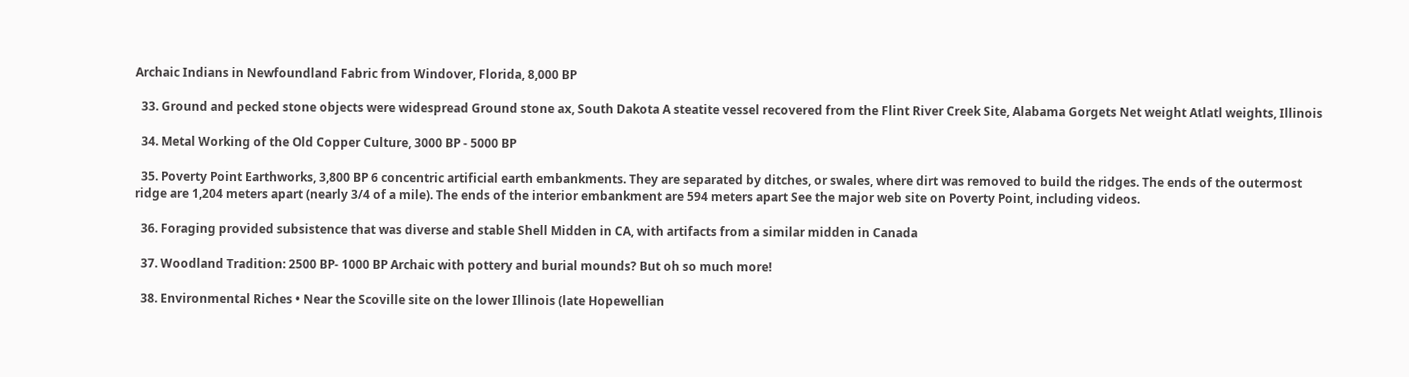Archaic Indians in Newfoundland Fabric from Windover, Florida, 8,000 BP

  33. Ground and pecked stone objects were widespread Ground stone ax, South Dakota A steatite vessel recovered from the Flint River Creek Site, Alabama Gorgets Net weight Atlatl weights, Illinois

  34. Metal Working of the Old Copper Culture, 3000 BP - 5000 BP

  35. Poverty Point Earthworks, 3,800 BP 6 concentric artificial earth embankments. They are separated by ditches, or swales, where dirt was removed to build the ridges. The ends of the outermost ridge are 1,204 meters apart (nearly 3/4 of a mile). The ends of the interior embankment are 594 meters apart See the major web site on Poverty Point, including videos.

  36. Foraging provided subsistence that was diverse and stable Shell Midden in CA, with artifacts from a similar midden in Canada

  37. Woodland Tradition: 2500 BP- 1000 BP Archaic with pottery and burial mounds? But oh so much more!

  38. Environmental Riches • Near the Scoville site on the lower Illinois (late Hopewellian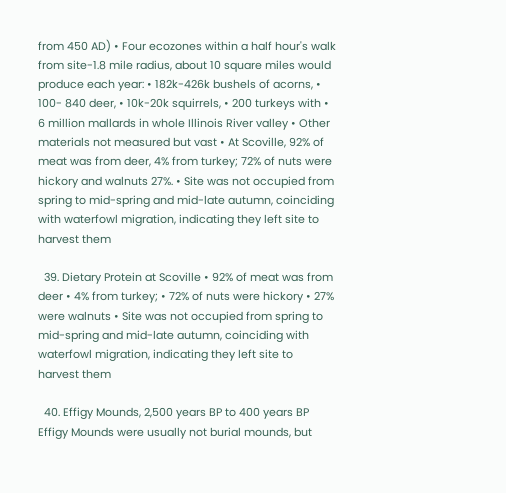from 450 AD) • Four ecozones within a half hour's walk from site-1.8 mile radius, about 10 square miles would produce each year: • 182k-426k bushels of acorns, • 100- 840 deer, • 10k-20k squirrels, • 200 turkeys with • 6 million mallards in whole Illinois River valley • Other materials not measured but vast • At Scoville, 92% of meat was from deer, 4% from turkey; 72% of nuts were hickory and walnuts 27%. • Site was not occupied from spring to mid-spring and mid-late autumn, coinciding with waterfowl migration, indicating they left site to harvest them

  39. Dietary Protein at Scoville • 92% of meat was from deer • 4% from turkey; • 72% of nuts were hickory • 27% were walnuts • Site was not occupied from spring to mid-spring and mid-late autumn, coinciding with waterfowl migration, indicating they left site to harvest them

  40. Effigy Mounds, 2,500 years BP to 400 years BP Effigy Mounds were usually not burial mounds, but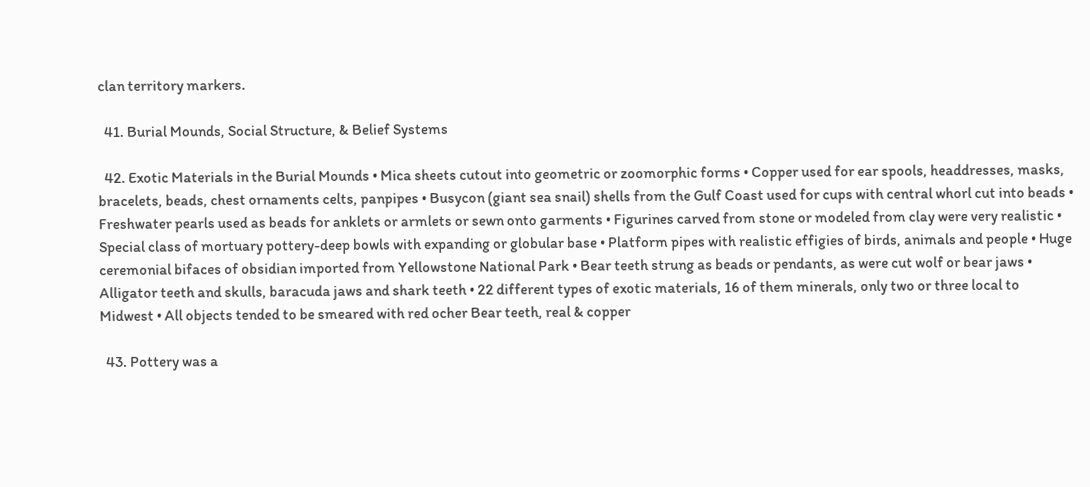clan territory markers.

  41. Burial Mounds, Social Structure, & Belief Systems

  42. Exotic Materials in the Burial Mounds • Mica sheets cutout into geometric or zoomorphic forms • Copper used for ear spools, headdresses, masks, bracelets, beads, chest ornaments celts, panpipes • Busycon (giant sea snail) shells from the Gulf Coast used for cups with central whorl cut into beads • Freshwater pearls used as beads for anklets or armlets or sewn onto garments • Figurines carved from stone or modeled from clay were very realistic • Special class of mortuary pottery-deep bowls with expanding or globular base • Platform pipes with realistic effigies of birds, animals and people • Huge ceremonial bifaces of obsidian imported from Yellowstone National Park • Bear teeth strung as beads or pendants, as were cut wolf or bear jaws • Alligator teeth and skulls, baracuda jaws and shark teeth • 22 different types of exotic materials, 16 of them minerals, only two or three local to Midwest • All objects tended to be smeared with red ocher Bear teeth, real & copper

  43. Pottery was a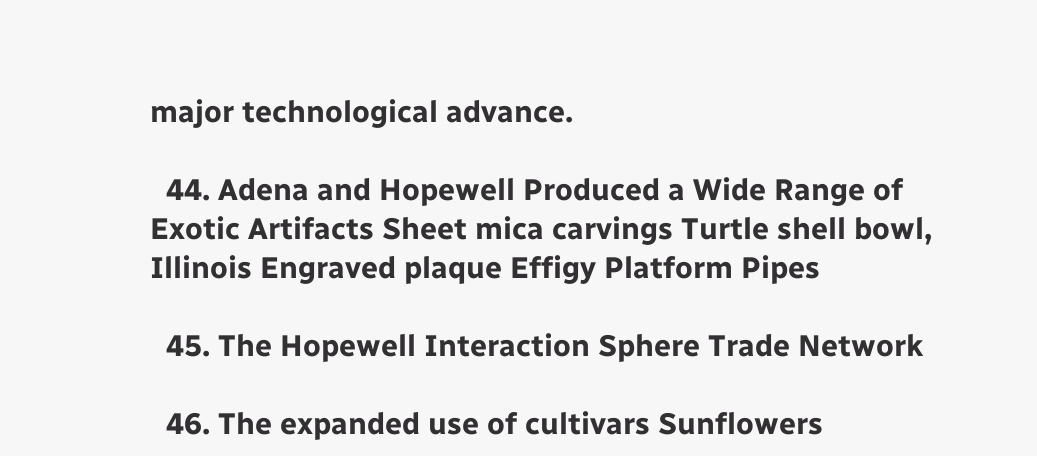major technological advance.

  44. Adena and Hopewell Produced a Wide Range of Exotic Artifacts Sheet mica carvings Turtle shell bowl, Illinois Engraved plaque Effigy Platform Pipes

  45. The Hopewell Interaction Sphere Trade Network

  46. The expanded use of cultivars Sunflowers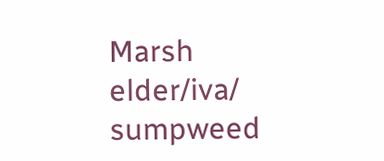Marsh elder/iva/ sumpweed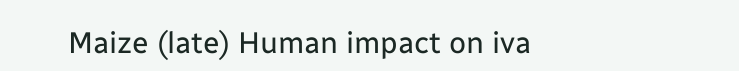Maize (late) Human impact on iva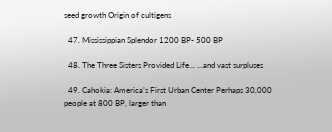seed growth Origin of cultigens

  47. Mississippian Splendor 1200 BP- 500 BP

  48. The Three Sisters Provided Life… …and vast surpluses

  49. Cahokia: America’s First Urban Center Perhaps 30,000 people at 800 BP, larger than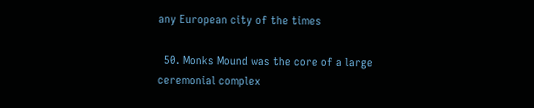any European city of the times

  50. Monks Mound was the core of a large ceremonial complex